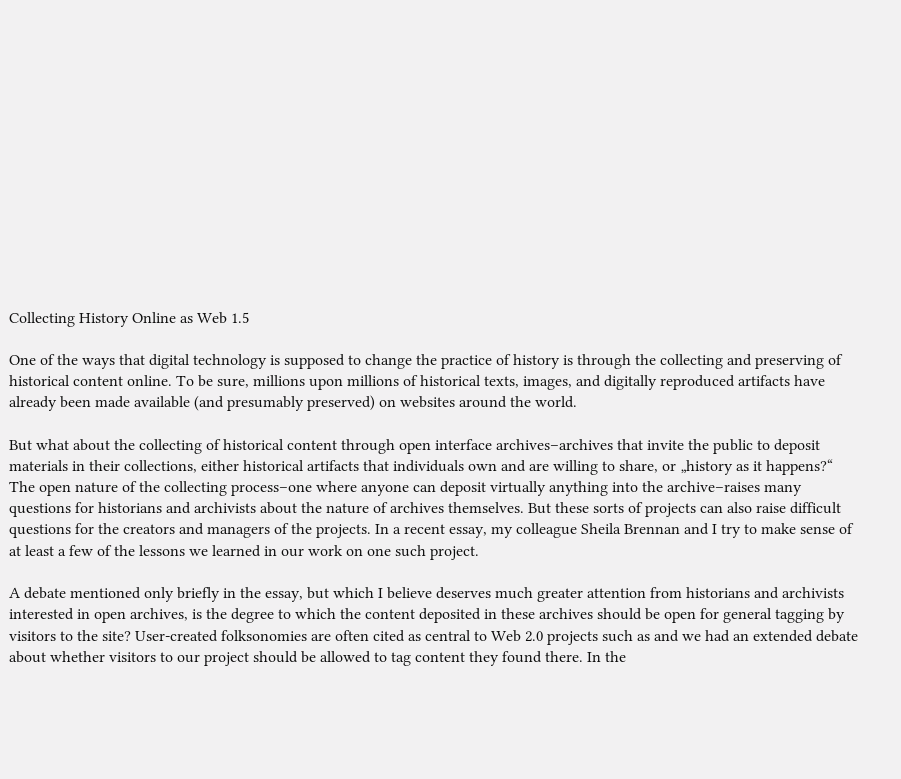Collecting History Online as Web 1.5

One of the ways that digital technology is supposed to change the practice of history is through the collecting and preserving of historical content online. To be sure, millions upon millions of historical texts, images, and digitally reproduced artifacts have already been made available (and presumably preserved) on websites around the world.

But what about the collecting of historical content through open interface archives–archives that invite the public to deposit materials in their collections, either historical artifacts that individuals own and are willing to share, or „history as it happens?“ The open nature of the collecting process–one where anyone can deposit virtually anything into the archive–raises many questions for historians and archivists about the nature of archives themselves. But these sorts of projects can also raise difficult questions for the creators and managers of the projects. In a recent essay, my colleague Sheila Brennan and I try to make sense of at least a few of the lessons we learned in our work on one such project.

A debate mentioned only briefly in the essay, but which I believe deserves much greater attention from historians and archivists interested in open archives, is the degree to which the content deposited in these archives should be open for general tagging by visitors to the site? User-created folksonomies are often cited as central to Web 2.0 projects such as and we had an extended debate about whether visitors to our project should be allowed to tag content they found there. In the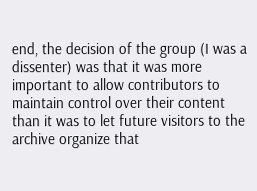end, the decision of the group (I was a dissenter) was that it was more important to allow contributors to maintain control over their content than it was to let future visitors to the archive organize that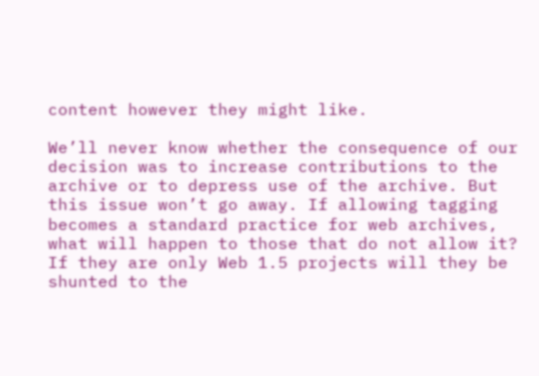content however they might like.

We’ll never know whether the consequence of our decision was to increase contributions to the archive or to depress use of the archive. But this issue won’t go away. If allowing tagging becomes a standard practice for web archives, what will happen to those that do not allow it? If they are only Web 1.5 projects will they be shunted to the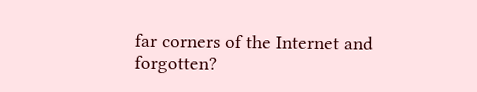far corners of the Internet and forgotten?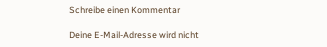Schreibe einen Kommentar

Deine E-Mail-Adresse wird nicht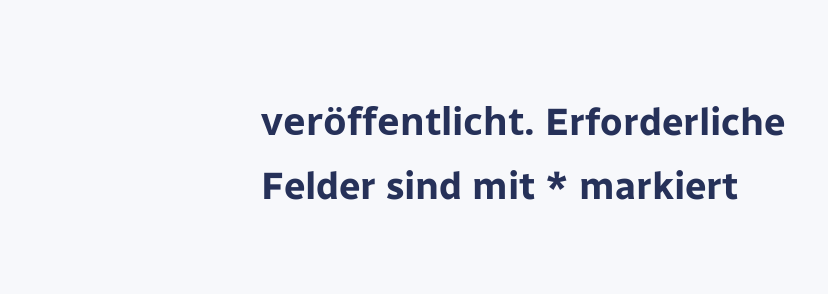veröffentlicht. Erforderliche Felder sind mit * markiert